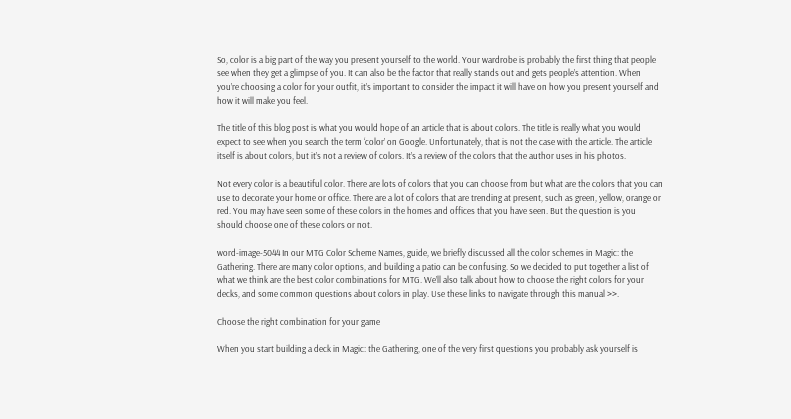So, color is a big part of the way you present yourself to the world. Your wardrobe is probably the first thing that people see when they get a glimpse of you. It can also be the factor that really stands out and gets people’s attention. When you’re choosing a color for your outfit, it’s important to consider the impact it will have on how you present yourself and how it will make you feel.

The title of this blog post is what you would hope of an article that is about colors. The title is really what you would expect to see when you search the term ‘color’ on Google. Unfortunately, that is not the case with the article. The article itself is about colors, but it’s not a review of colors. It’s a review of the colors that the author uses in his photos.

Not every color is a beautiful color. There are lots of colors that you can choose from but what are the colors that you can use to decorate your home or office. There are a lot of colors that are trending at present, such as green, yellow, orange or red. You may have seen some of these colors in the homes and offices that you have seen. But the question is you should choose one of these colors or not.

word-image-5044 In our MTG Color Scheme Names, guide, we briefly discussed all the color schemes in Magic: the Gathering. There are many color options, and building a patio can be confusing. So we decided to put together a list of what we think are the best color combinations for MTG. We’ll also talk about how to choose the right colors for your decks, and some common questions about colors in play. Use these links to navigate through this manual >>.

Choose the right combination for your game

When you start building a deck in Magic: the Gathering, one of the very first questions you probably ask yourself is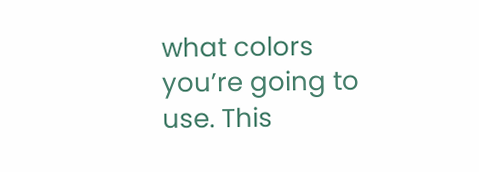what colors you’re going to use. This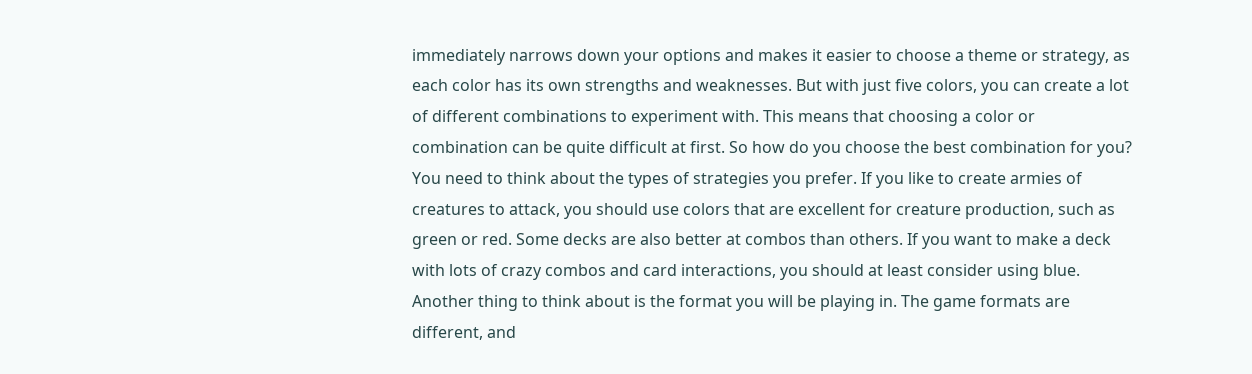immediately narrows down your options and makes it easier to choose a theme or strategy, as each color has its own strengths and weaknesses. But with just five colors, you can create a lot of different combinations to experiment with. This means that choosing a color or combination can be quite difficult at first. So how do you choose the best combination for you? You need to think about the types of strategies you prefer. If you like to create armies of creatures to attack, you should use colors that are excellent for creature production, such as green or red. Some decks are also better at combos than others. If you want to make a deck with lots of crazy combos and card interactions, you should at least consider using blue. Another thing to think about is the format you will be playing in. The game formats are different, and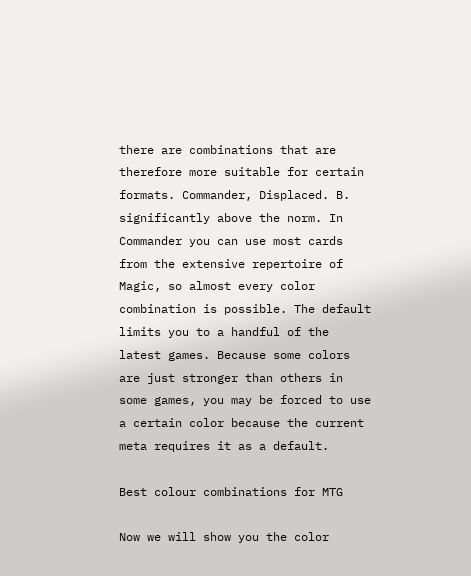there are combinations that are therefore more suitable for certain formats. Commander, Displaced. B. significantly above the norm. In Commander you can use most cards from the extensive repertoire of Magic, so almost every color combination is possible. The default limits you to a handful of the latest games. Because some colors are just stronger than others in some games, you may be forced to use a certain color because the current meta requires it as a default.

Best colour combinations for MTG

Now we will show you the color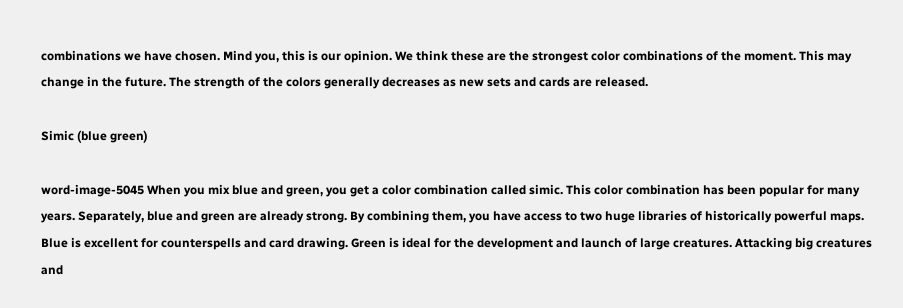combinations we have chosen. Mind you, this is our opinion. We think these are the strongest color combinations of the moment. This may change in the future. The strength of the colors generally decreases as new sets and cards are released.

Simic (blue green)

word-image-5045 When you mix blue and green, you get a color combination called simic. This color combination has been popular for many years. Separately, blue and green are already strong. By combining them, you have access to two huge libraries of historically powerful maps. Blue is excellent for counterspells and card drawing. Green is ideal for the development and launch of large creatures. Attacking big creatures and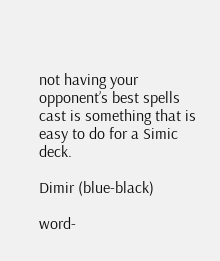not having your opponent’s best spells cast is something that is easy to do for a Simic deck.

Dimir (blue-black)

word-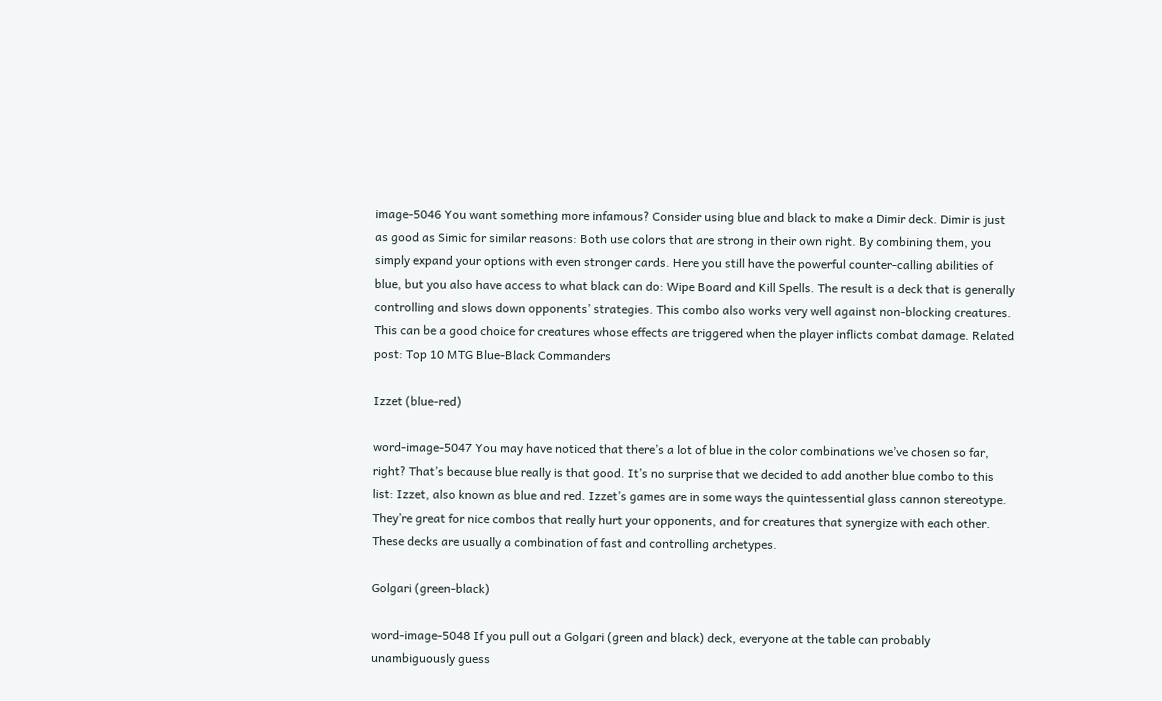image-5046 You want something more infamous? Consider using blue and black to make a Dimir deck. Dimir is just as good as Simic for similar reasons: Both use colors that are strong in their own right. By combining them, you simply expand your options with even stronger cards. Here you still have the powerful counter-calling abilities of blue, but you also have access to what black can do: Wipe Board and Kill Spells. The result is a deck that is generally controlling and slows down opponents’ strategies. This combo also works very well against non-blocking creatures. This can be a good choice for creatures whose effects are triggered when the player inflicts combat damage. Related post: Top 10 MTG Blue-Black Commanders

Izzet (blue-red)

word-image-5047 You may have noticed that there’s a lot of blue in the color combinations we’ve chosen so far, right? That’s because blue really is that good. It’s no surprise that we decided to add another blue combo to this list: Izzet, also known as blue and red. Izzet’s games are in some ways the quintessential glass cannon stereotype. They’re great for nice combos that really hurt your opponents, and for creatures that synergize with each other. These decks are usually a combination of fast and controlling archetypes.

Golgari (green-black)

word-image-5048 If you pull out a Golgari (green and black) deck, everyone at the table can probably unambiguously guess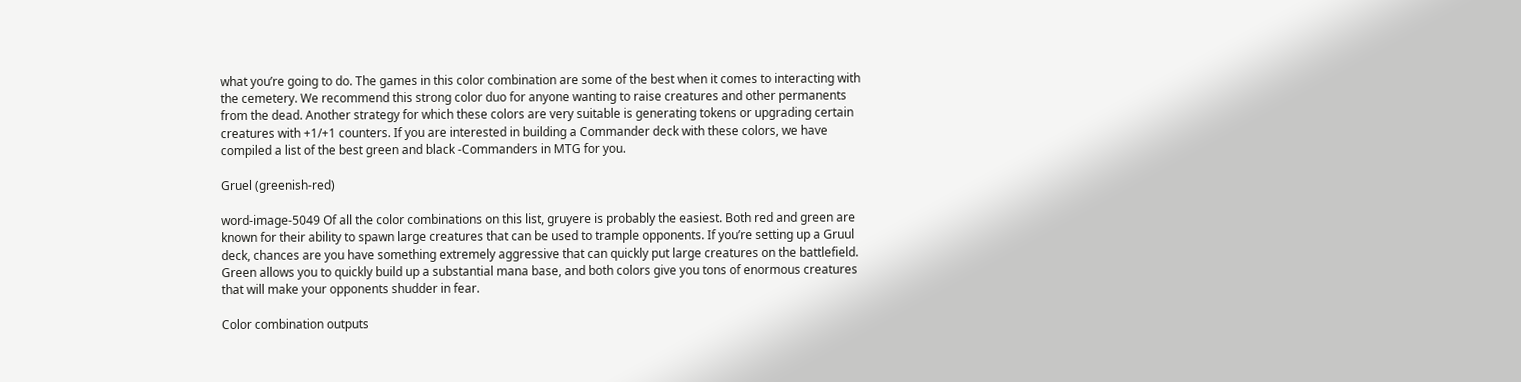what you’re going to do. The games in this color combination are some of the best when it comes to interacting with the cemetery. We recommend this strong color duo for anyone wanting to raise creatures and other permanents from the dead. Another strategy for which these colors are very suitable is generating tokens or upgrading certain creatures with +1/+1 counters. If you are interested in building a Commander deck with these colors, we have compiled a list of the best green and black -Commanders in MTG for you.

Gruel (greenish-red)

word-image-5049 Of all the color combinations on this list, gruyere is probably the easiest. Both red and green are known for their ability to spawn large creatures that can be used to trample opponents. If you’re setting up a Gruul deck, chances are you have something extremely aggressive that can quickly put large creatures on the battlefield. Green allows you to quickly build up a substantial mana base, and both colors give you tons of enormous creatures that will make your opponents shudder in fear.

Color combination outputs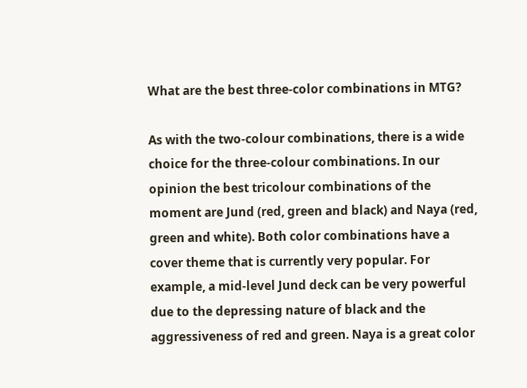What are the best three-color combinations in MTG?

As with the two-colour combinations, there is a wide choice for the three-colour combinations. In our opinion the best tricolour combinations of the moment are Jund (red, green and black) and Naya (red, green and white). Both color combinations have a cover theme that is currently very popular. For example, a mid-level Jund deck can be very powerful due to the depressing nature of black and the aggressiveness of red and green. Naya is a great color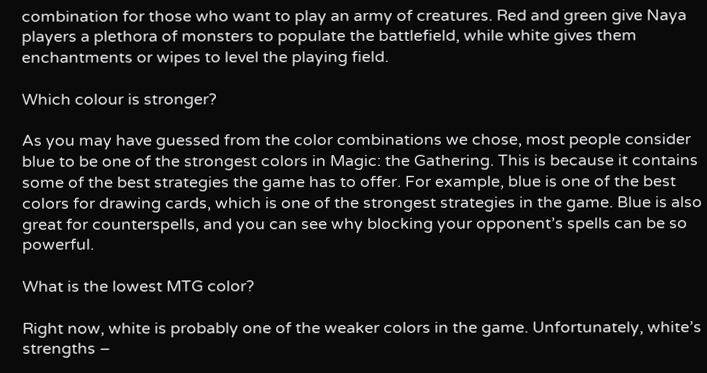combination for those who want to play an army of creatures. Red and green give Naya players a plethora of monsters to populate the battlefield, while white gives them enchantments or wipes to level the playing field.

Which colour is stronger?

As you may have guessed from the color combinations we chose, most people consider blue to be one of the strongest colors in Magic: the Gathering. This is because it contains some of the best strategies the game has to offer. For example, blue is one of the best colors for drawing cards, which is one of the strongest strategies in the game. Blue is also great for counterspells, and you can see why blocking your opponent’s spells can be so powerful.

What is the lowest MTG color?

Right now, white is probably one of the weaker colors in the game. Unfortunately, white’s strengths –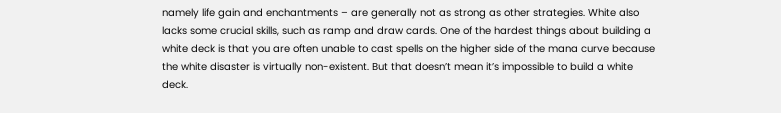namely life gain and enchantments – are generally not as strong as other strategies. White also lacks some crucial skills, such as ramp and draw cards. One of the hardest things about building a white deck is that you are often unable to cast spells on the higher side of the mana curve because the white disaster is virtually non-existent. But that doesn’t mean it’s impossible to build a white deck.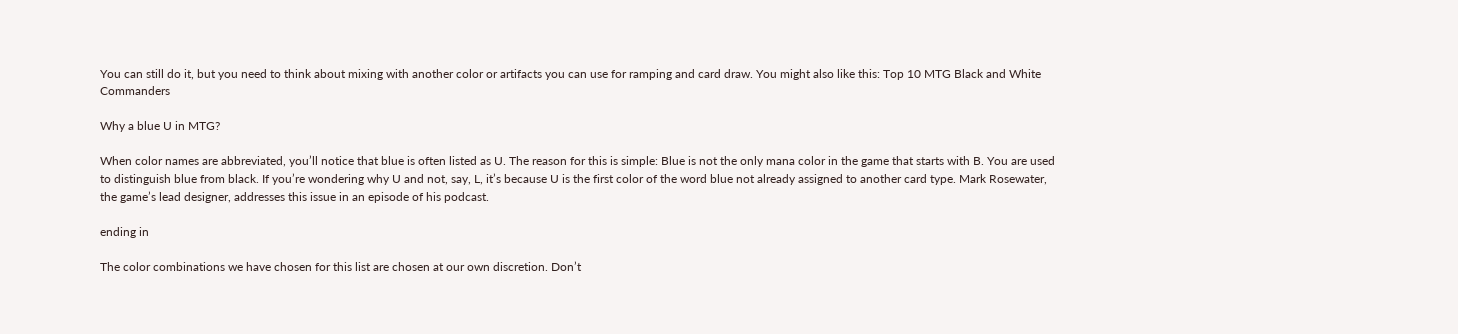You can still do it, but you need to think about mixing with another color or artifacts you can use for ramping and card draw. You might also like this: Top 10 MTG Black and White Commanders

Why a blue U in MTG?

When color names are abbreviated, you’ll notice that blue is often listed as U. The reason for this is simple: Blue is not the only mana color in the game that starts with B. You are used to distinguish blue from black. If you’re wondering why U and not, say, L, it’s because U is the first color of the word blue not already assigned to another card type. Mark Rosewater, the game’s lead designer, addresses this issue in an episode of his podcast.

ending in

The color combinations we have chosen for this list are chosen at our own discretion. Don’t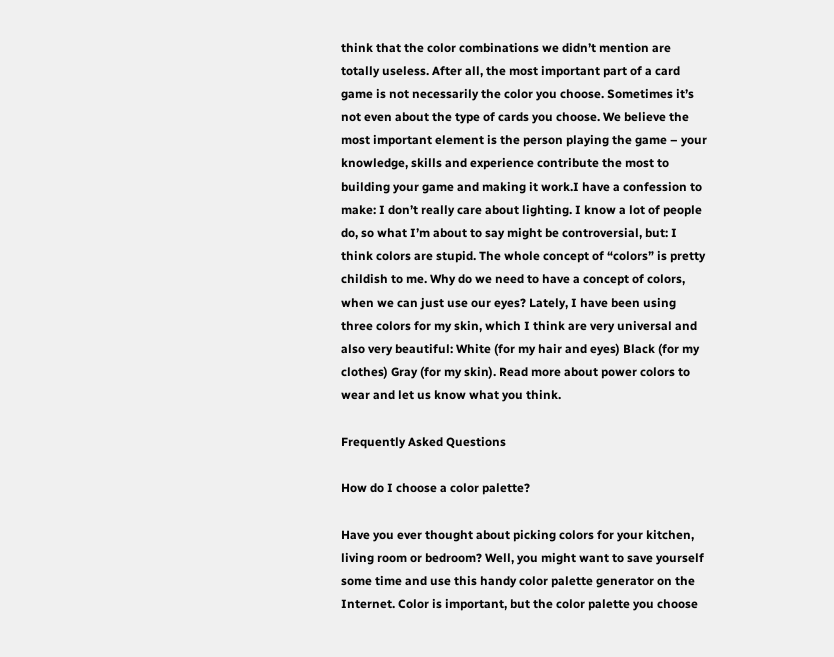think that the color combinations we didn’t mention are totally useless. After all, the most important part of a card game is not necessarily the color you choose. Sometimes it’s not even about the type of cards you choose. We believe the most important element is the person playing the game – your knowledge, skills and experience contribute the most to building your game and making it work.I have a confession to make: I don’t really care about lighting. I know a lot of people do, so what I’m about to say might be controversial, but: I think colors are stupid. The whole concept of “colors” is pretty childish to me. Why do we need to have a concept of colors, when we can just use our eyes? Lately, I have been using three colors for my skin, which I think are very universal and also very beautiful: White (for my hair and eyes) Black (for my clothes) Gray (for my skin). Read more about power colors to wear and let us know what you think.

Frequently Asked Questions

How do I choose a color palette?

Have you ever thought about picking colors for your kitchen, living room or bedroom? Well, you might want to save yourself some time and use this handy color palette generator on the Internet. Color is important, but the color palette you choose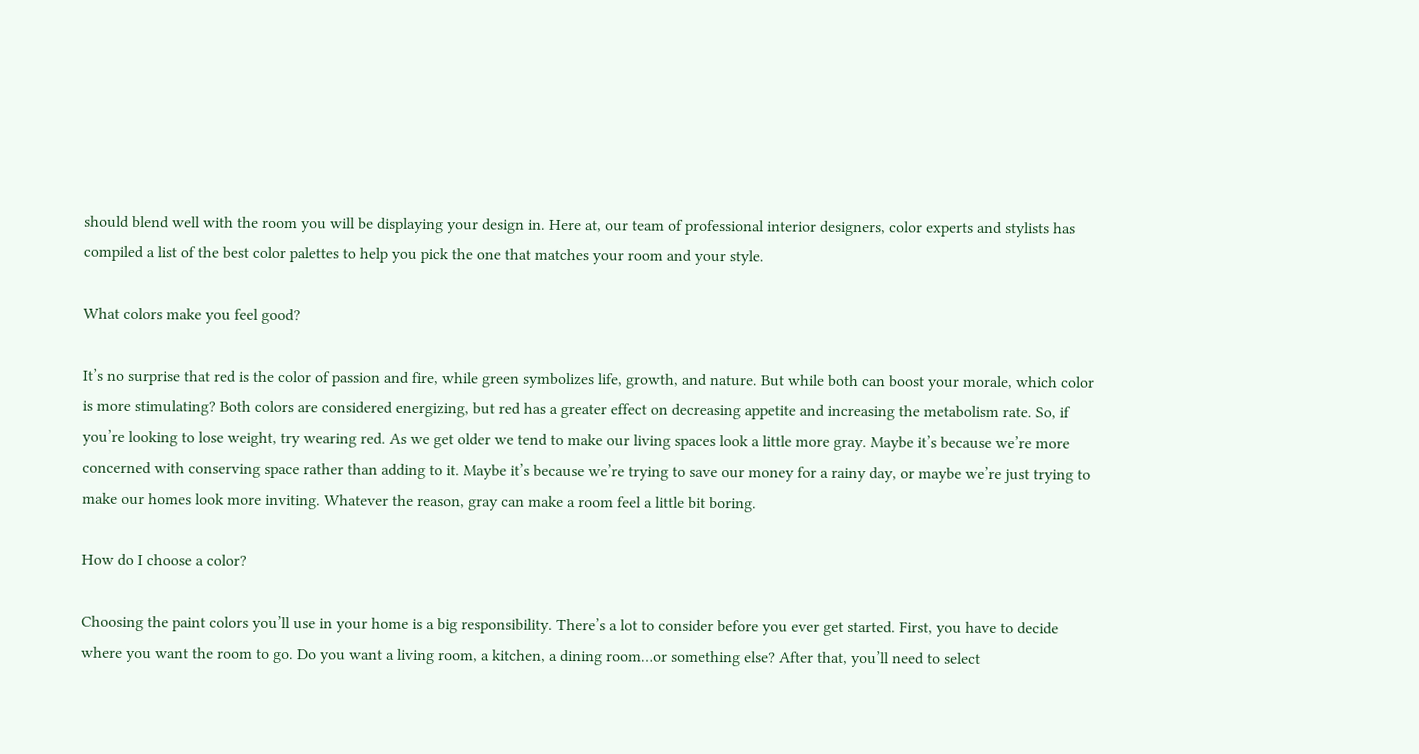should blend well with the room you will be displaying your design in. Here at, our team of professional interior designers, color experts and stylists has compiled a list of the best color palettes to help you pick the one that matches your room and your style.

What colors make you feel good?

It’s no surprise that red is the color of passion and fire, while green symbolizes life, growth, and nature. But while both can boost your morale, which color is more stimulating? Both colors are considered energizing, but red has a greater effect on decreasing appetite and increasing the metabolism rate. So, if you’re looking to lose weight, try wearing red. As we get older we tend to make our living spaces look a little more gray. Maybe it’s because we’re more concerned with conserving space rather than adding to it. Maybe it’s because we’re trying to save our money for a rainy day, or maybe we’re just trying to make our homes look more inviting. Whatever the reason, gray can make a room feel a little bit boring.

How do I choose a color?

Choosing the paint colors you’ll use in your home is a big responsibility. There’s a lot to consider before you ever get started. First, you have to decide where you want the room to go. Do you want a living room, a kitchen, a dining room…or something else? After that, you’ll need to select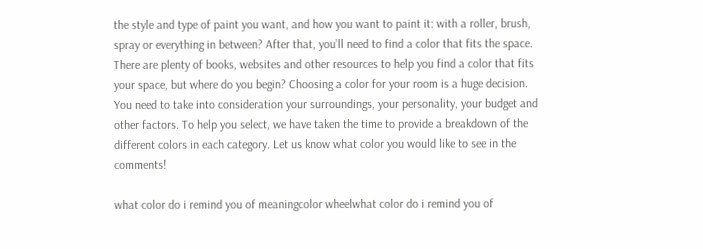the style and type of paint you want, and how you want to paint it: with a roller, brush, spray or everything in between? After that, you’ll need to find a color that fits the space. There are plenty of books, websites and other resources to help you find a color that fits your space, but where do you begin? Choosing a color for your room is a huge decision. You need to take into consideration your surroundings, your personality, your budget and other factors. To help you select, we have taken the time to provide a breakdown of the different colors in each category. Let us know what color you would like to see in the comments!

what color do i remind you of meaningcolor wheelwhat color do i remind you of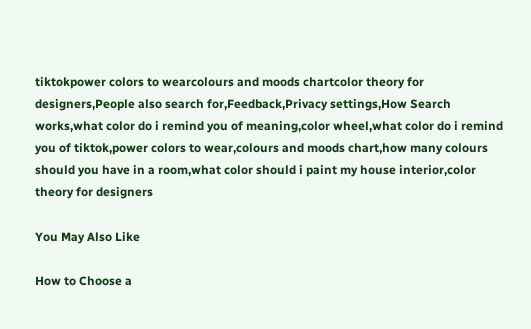tiktokpower colors to wearcolours and moods chartcolor theory for designers,People also search for,Feedback,Privacy settings,How Search works,what color do i remind you of meaning,color wheel,what color do i remind you of tiktok,power colors to wear,colours and moods chart,how many colours should you have in a room,what color should i paint my house interior,color theory for designers

You May Also Like

How to Choose a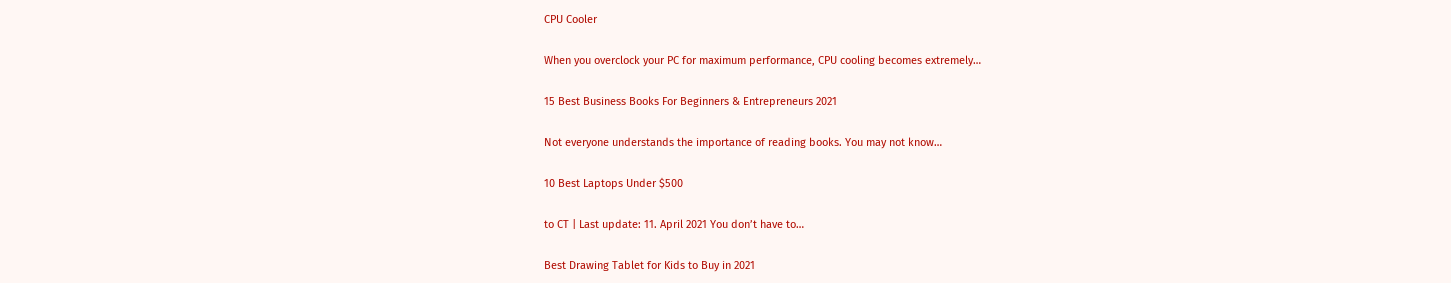CPU Cooler

When you overclock your PC for maximum performance, CPU cooling becomes extremely…

15 Best Business Books For Beginners & Entrepreneurs 2021

Not everyone understands the importance of reading books. You may not know…

10 Best Laptops Under $500

to CT | Last update: 11. April 2021 You don’t have to…

Best Drawing Tablet for Kids to Buy in 2021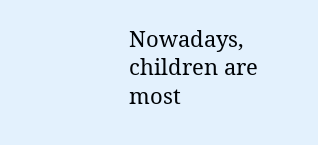Nowadays, children are most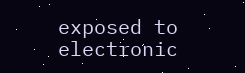exposed to electronic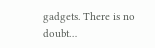gadgets. There is no doubt…